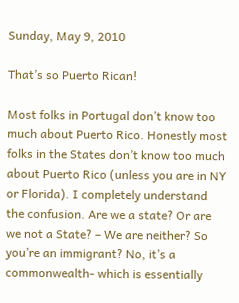Sunday, May 9, 2010

That’s so Puerto Rican!

Most folks in Portugal don’t know too much about Puerto Rico. Honestly most folks in the States don’t know too much about Puerto Rico (unless you are in NY or Florida). I completely understand the confusion. Are we a state? Or are we not a State? – We are neither? So you’re an immigrant? No, it’s a commonwealth- which is essentially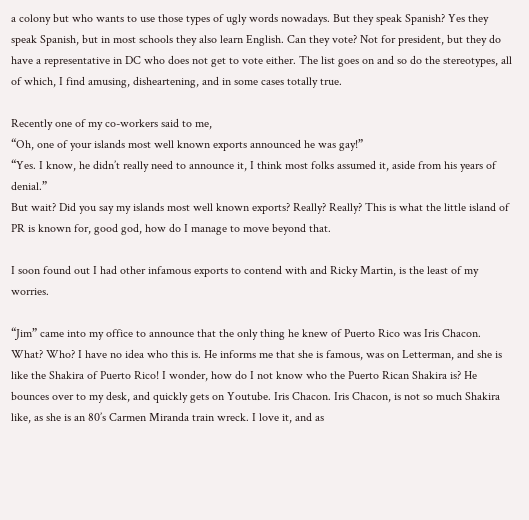a colony but who wants to use those types of ugly words nowadays. But they speak Spanish? Yes they speak Spanish, but in most schools they also learn English. Can they vote? Not for president, but they do have a representative in DC who does not get to vote either. The list goes on and so do the stereotypes, all of which, I find amusing, disheartening, and in some cases totally true.

Recently one of my co-workers said to me,
“Oh, one of your islands most well known exports announced he was gay!”
“Yes. I know, he didn’t really need to announce it, I think most folks assumed it, aside from his years of denial.”
But wait? Did you say my islands most well known exports? Really? Really? This is what the little island of PR is known for, good god, how do I manage to move beyond that.

I soon found out I had other infamous exports to contend with and Ricky Martin, is the least of my worries.

“Jim” came into my office to announce that the only thing he knew of Puerto Rico was Iris Chacon. What? Who? I have no idea who this is. He informs me that she is famous, was on Letterman, and she is like the Shakira of Puerto Rico! I wonder, how do I not know who the Puerto Rican Shakira is? He bounces over to my desk, and quickly gets on Youtube. Iris Chacon. Iris Chacon, is not so much Shakira like, as she is an 80’s Carmen Miranda train wreck. I love it, and as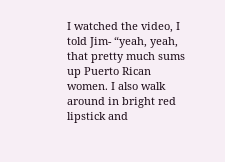I watched the video, I told Jim- “yeah, yeah, that pretty much sums up Puerto Rican women. I also walk around in bright red lipstick and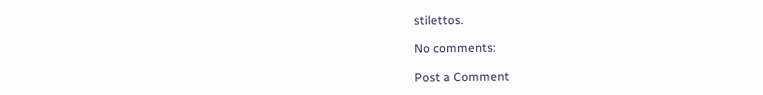stilettos.

No comments:

Post a Comment